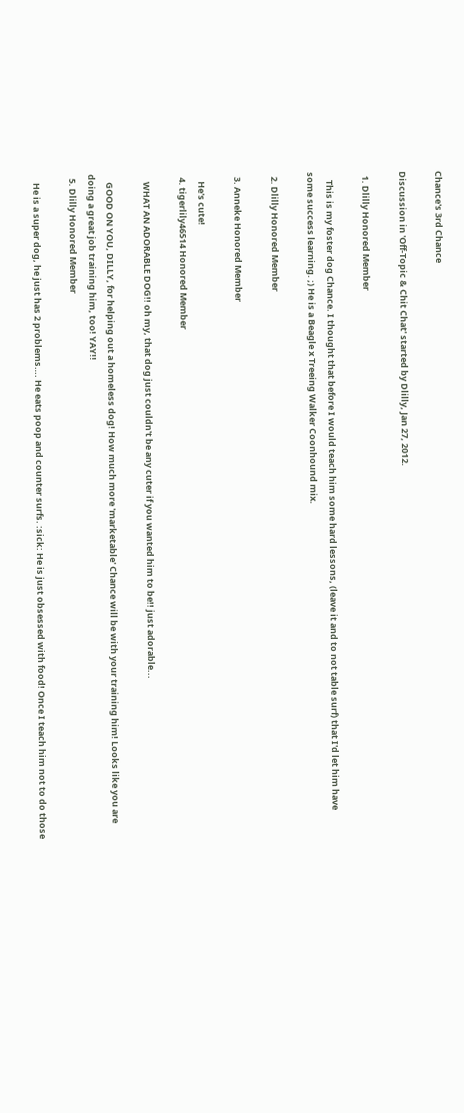Chance's 3rd Chance

Discussion in 'Off-Topic & Chit Chat' started by Dlilly, Jan 27, 2012.

  1. Dlilly Honored Member

    This is my foster dog Chance. I thought that before I would teach him some hard lessons, (leave it and to not table surf) that I'd let him have some success learning. ;) He is a Beagle x Treeing Walker Coonhound mix.

  2. Dlilly Honored Member

  3. Anneke Honored Member

    He's cute!
  4. tigerlily46514 Honored Member

    WHAT AN ADORABLE DOG!! oh my, that dog just couldn't be any cuter if you wanted him to be!! just adorable...

    GOOD ON YOU, DILLY, for helping out a homeless dog! How much more 'marketable' Chance will be with your training him! Looks like you are doing a great job training him, too! YAY!!
  5. Dlilly Honored Member

    He is a super dog, he just has 2 problems…. He eats poop and counter surfs. :sick: He is just obsessed with food! Once I teach him not to do those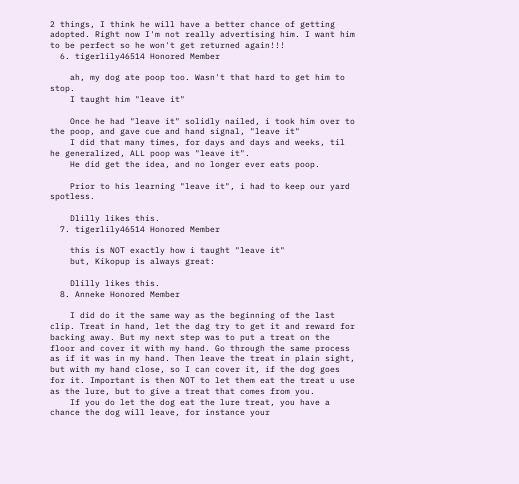2 things, I think he will have a better chance of getting adopted. Right now I'm not really advertising him. I want him to be perfect so he won't get returned again!!!
  6. tigerlily46514 Honored Member

    ah, my dog ate poop too. Wasn't that hard to get him to stop.
    I taught him "leave it"

    Once he had "leave it" solidly nailed, i took him over to the poop, and gave cue and hand signal, "leave it"
    I did that many times, for days and days and weeks, til he generalized, ALL poop was "leave it".
    He did get the idea, and no longer ever eats poop.

    Prior to his learning "leave it", i had to keep our yard spotless.

    Dlilly likes this.
  7. tigerlily46514 Honored Member

    this is NOT exactly how i taught "leave it"
    but, Kikopup is always great:

    Dlilly likes this.
  8. Anneke Honored Member

    I did do it the same way as the beginning of the last clip. Treat in hand, let the dag try to get it and reward for backing away. But my next step was to put a treat on the floor and cover it with my hand. Go through the same process as if it was in my hand. Then leave the treat in plain sight, but with my hand close, so I can cover it, if the dog goes for it. Important is then NOT to let them eat the treat u use as the lure, but to give a treat that comes from you.
    If you do let the dog eat the lure treat, you have a chance the dog will leave, for instance your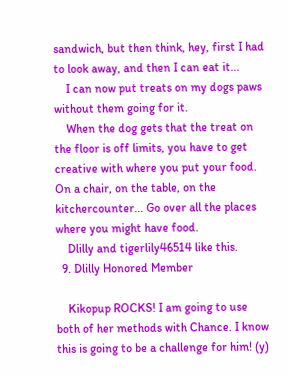sandwich, but then think, hey, first I had to look away, and then I can eat it...
    I can now put treats on my dogs paws without them going for it.
    When the dog gets that the treat on the floor is off limits, you have to get creative with where you put your food. On a chair, on the table, on the kitchercounter... Go over all the places where you might have food.
    Dlilly and tigerlily46514 like this.
  9. Dlilly Honored Member

    Kikopup ROCKS! I am going to use both of her methods with Chance. I know this is going to be a challenge for him! (y)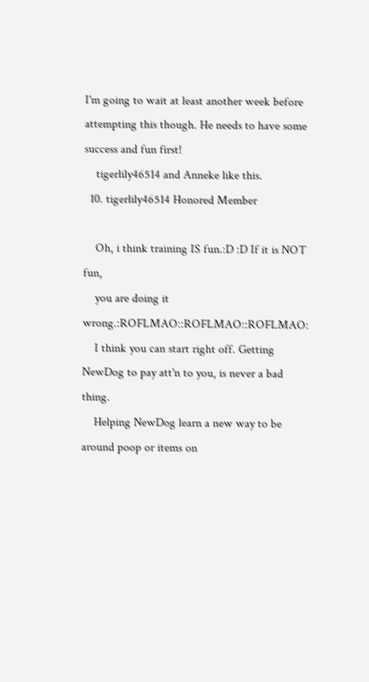I'm going to wait at least another week before attempting this though. He needs to have some success and fun first!
    tigerlily46514 and Anneke like this.
  10. tigerlily46514 Honored Member

    Oh, i think training IS fun.:D :D If it is NOT fun,
    you are doing it wrong.:ROFLMAO::ROFLMAO::ROFLMAO:
    I think you can start right off. Getting NewDog to pay att'n to you, is never a bad thing.
    Helping NewDog learn a new way to be around poop or items on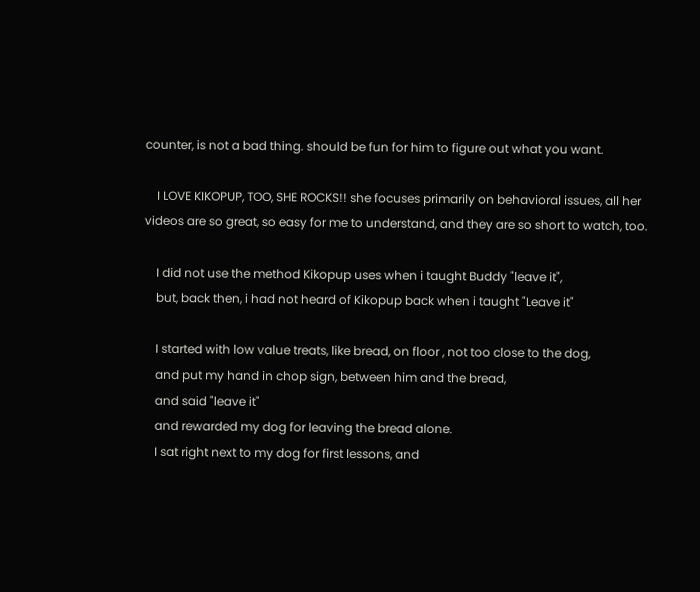counter, is not a bad thing. should be fun for him to figure out what you want.

    I LOVE KIKOPUP, TOO, SHE ROCKS!! she focuses primarily on behavioral issues, all her videos are so great, so easy for me to understand, and they are so short to watch, too.

    I did not use the method Kikopup uses when i taught Buddy "leave it",
    but, back then, i had not heard of Kikopup back when i taught "Leave it"

    I started with low value treats, like bread, on floor , not too close to the dog,
    and put my hand in chop sign, between him and the bread,
    and said "leave it"
    and rewarded my dog for leaving the bread alone.
    I sat right next to my dog for first lessons, and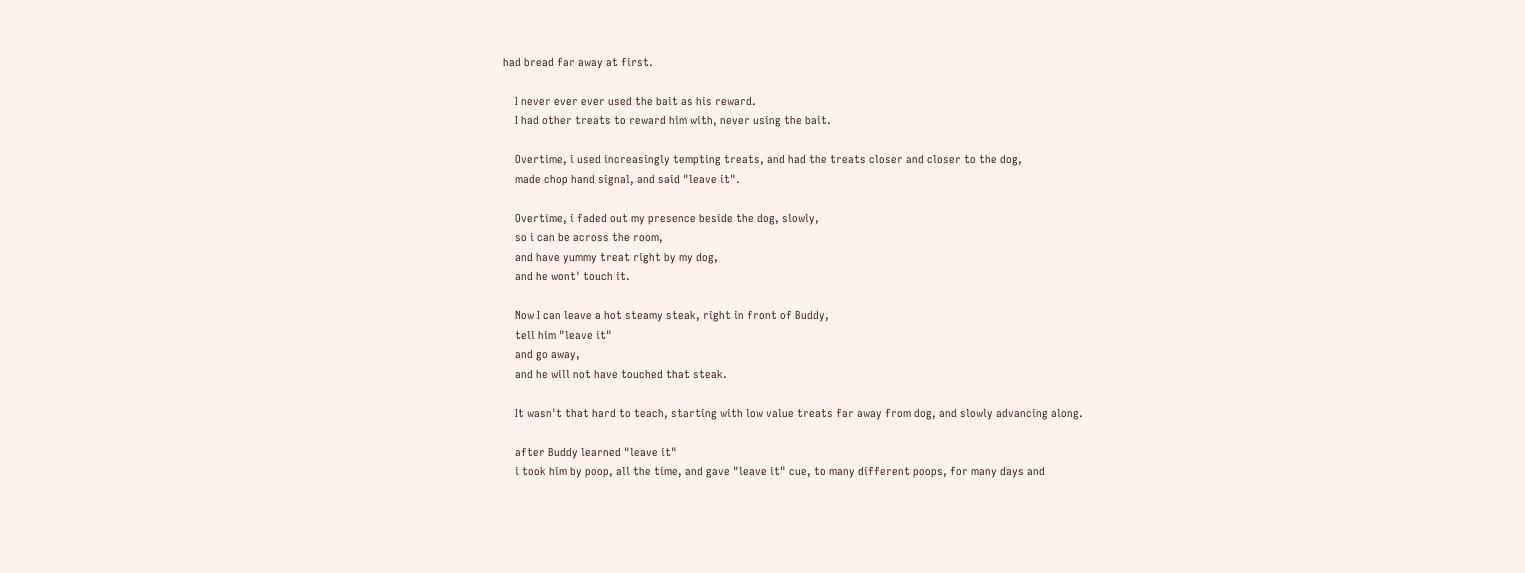had bread far away at first.

    I never ever ever used the bait as his reward.
    I had other treats to reward him with, never using the bait.

    Overtime, i used increasingly tempting treats, and had the treats closer and closer to the dog,
    made chop hand signal, and said "leave it".

    Overtime, i faded out my presence beside the dog, slowly,
    so i can be across the room,
    and have yummy treat right by my dog,
    and he wont' touch it.

    Now I can leave a hot steamy steak, right in front of Buddy,
    tell him "leave it"
    and go away,
    and he will not have touched that steak.

    It wasn't that hard to teach, starting with low value treats far away from dog, and slowly advancing along.

    after Buddy learned "leave it"
    i took him by poop, all the time, and gave "leave it" cue, to many different poops, for many days and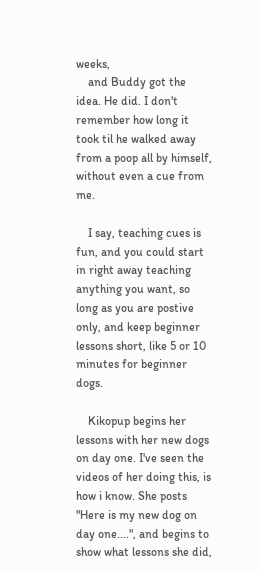weeks,
    and Buddy got the idea. He did. I don't remember how long it took til he walked away from a poop all by himself, without even a cue from me.

    I say, teaching cues is fun, and you could start in right away teaching anything you want, so long as you are postive only, and keep beginner lessons short, like 5 or 10 minutes for beginner dogs.

    Kikopup begins her lessons with her new dogs on day one. I've seen the videos of her doing this, is how i know. She posts "Here is my new dog on day one....", and begins to show what lessons she did,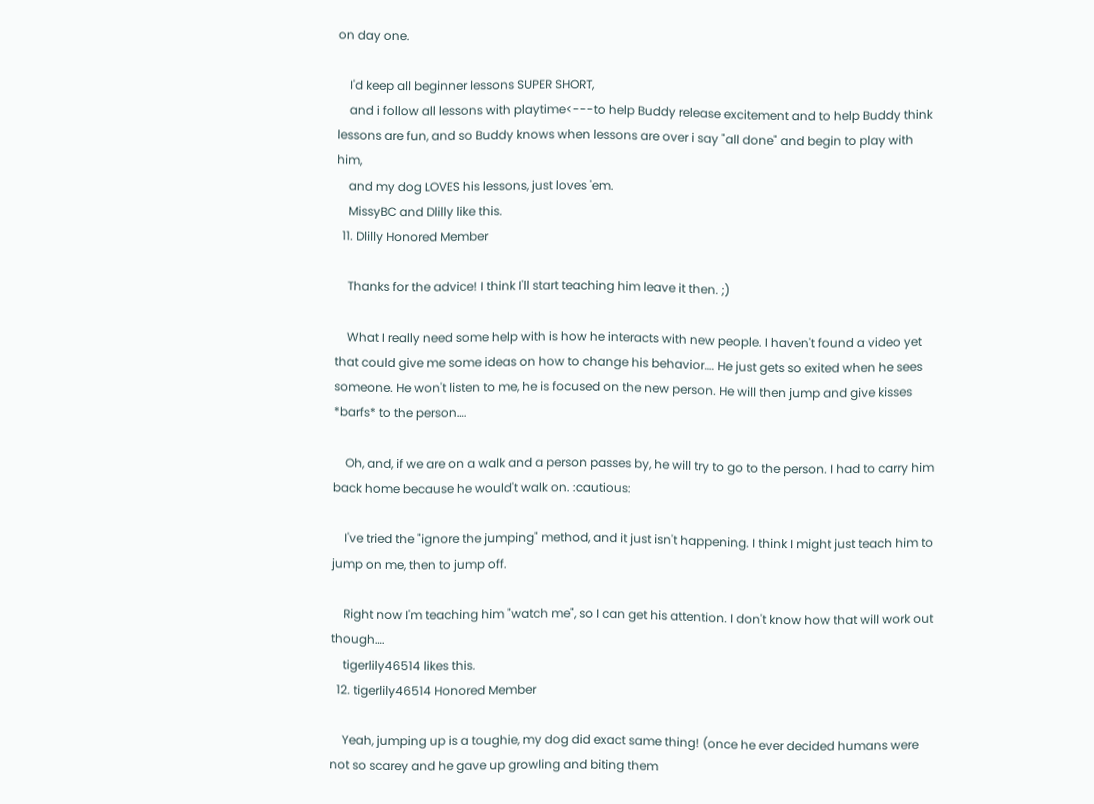on day one.

    I'd keep all beginner lessons SUPER SHORT,
    and i follow all lessons with playtime<---to help Buddy release excitement and to help Buddy think lessons are fun, and so Buddy knows when lessons are over i say "all done" and begin to play with him,
    and my dog LOVES his lessons, just loves 'em.
    MissyBC and Dlilly like this.
  11. Dlilly Honored Member

    Thanks for the advice! I think I'll start teaching him leave it then. ;)

    What I really need some help with is how he interacts with new people. I haven't found a video yet that could give me some ideas on how to change his behavior…. He just gets so exited when he sees someone. He won't listen to me, he is focused on the new person. He will then jump and give kisses *barfs* to the person….

    Oh, and, if we are on a walk and a person passes by, he will try to go to the person. I had to carry him back home because he would't walk on. :cautious:

    I've tried the "ignore the jumping" method, and it just isn't happening. I think I might just teach him to jump on me, then to jump off.

    Right now I'm teaching him "watch me", so I can get his attention. I don't know how that will work out though….
    tigerlily46514 likes this.
  12. tigerlily46514 Honored Member

    Yeah, jumping up is a toughie, my dog did exact same thing! (once he ever decided humans were not so scarey and he gave up growling and biting them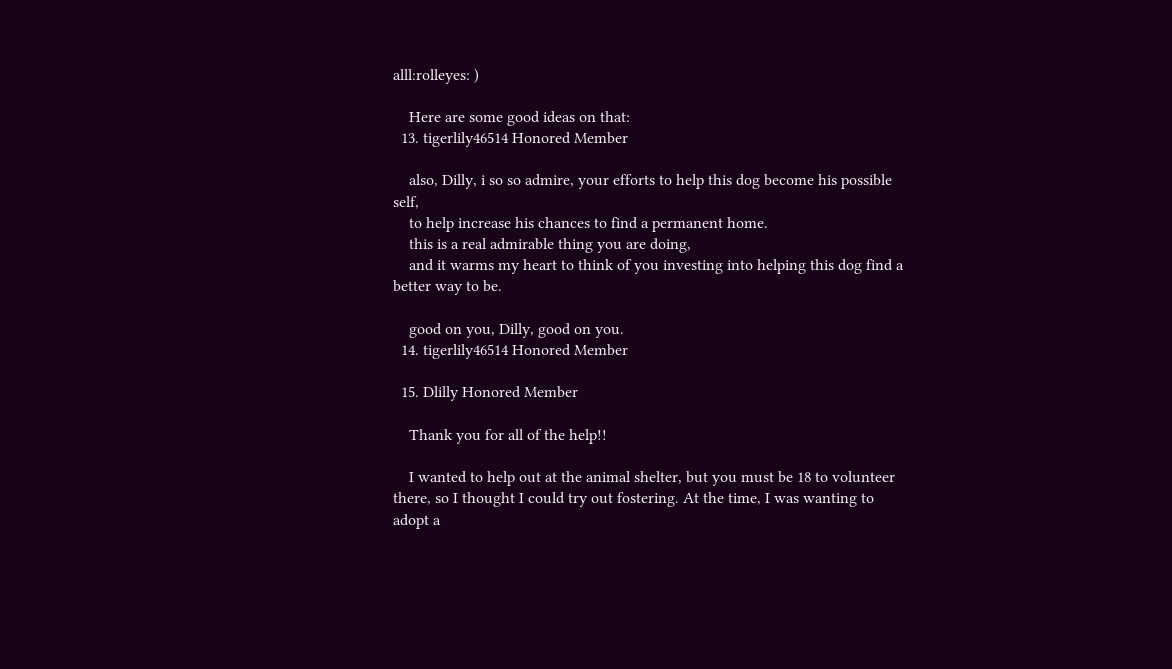alll:rolleyes: )

    Here are some good ideas on that:
  13. tigerlily46514 Honored Member

    also, Dilly, i so so admire, your efforts to help this dog become his possible self,
    to help increase his chances to find a permanent home.
    this is a real admirable thing you are doing,
    and it warms my heart to think of you investing into helping this dog find a better way to be.

    good on you, Dilly, good on you.
  14. tigerlily46514 Honored Member

  15. Dlilly Honored Member

    Thank you for all of the help!!

    I wanted to help out at the animal shelter, but you must be 18 to volunteer there, so I thought I could try out fostering. At the time, I was wanting to adopt a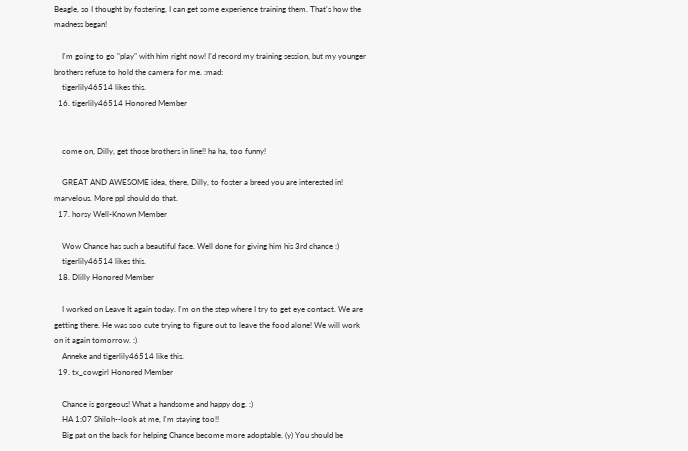Beagle, so I thought by fostering, I can get some experience training them. That's how the madness began!

    I'm going to go "play" with him right now! I'd record my training session, but my younger brothers refuse to hold the camera for me. :mad:
    tigerlily46514 likes this.
  16. tigerlily46514 Honored Member


    come on, Dilly, get those brothers in line!! ha ha, too funny!

    GREAT AND AWESOME idea, there, Dilly, to foster a breed you are interested in! marvelous. More ppl should do that.
  17. horsy Well-Known Member

    Wow Chance has such a beautiful face. Well done for giving him his 3rd chance :)
    tigerlily46514 likes this.
  18. Dlilly Honored Member

    I worked on Leave It again today. I'm on the step where I try to get eye contact. We are getting there. He was soo cute trying to figure out to leave the food alone! We will work on it again tomorrow. :)
    Anneke and tigerlily46514 like this.
  19. tx_cowgirl Honored Member

    Chance is gorgeous! What a handsome and happy dog. :)
    HA 1:07 Shiloh--look at me, I'm staying too!!
    Big pat on the back for helping Chance become more adoptable. (y) You should be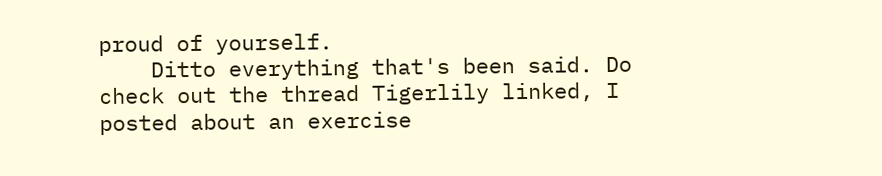proud of yourself.
    Ditto everything that's been said. Do check out the thread Tigerlily linked, I posted about an exercise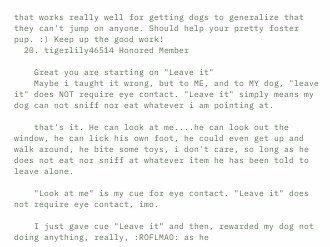that works really well for getting dogs to generalize that they can't jump on anyone. Should help your pretty foster pup. :) Keep up the good work!
  20. tigerlily46514 Honored Member

    Great you are starting on "Leave it"
    Maybe i taught it wrong, but to ME, and to MY dog, "leave it" does NOT require eye contact. "Leave it" simply means my dog can not sniff nor eat whatever i am pointing at.

    that's it. He can look at me....he can look out the window, he can lick his own foot, he could even get up and walk around, he bite some toys, i don't care, so long as he does not eat nor sniff at whatever item he has been told to leave alone.

    "Look at me" is my cue for eye contact. "Leave it" does not require eye contact, imo.

    I just gave cue "Leave it" and then, rewarded my dog not doing anything, really, :ROFLMAO: as he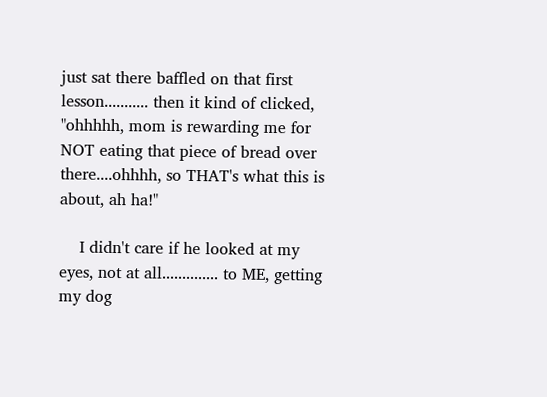just sat there baffled on that first lesson........... then it kind of clicked, "ohhhhh, mom is rewarding me for NOT eating that piece of bread over there....ohhhh, so THAT's what this is about, ah ha!"

    I didn't care if he looked at my eyes, not at all.............. to ME, getting my dog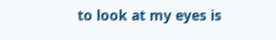to look at my eyes is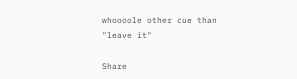whoooole other cue than "leave it"

Share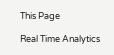This Page

Real Time Analytics